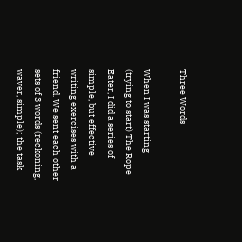Three Words

When I was starting (trying to start) The Rope Eater, I did a series of simple, but effective writing exercises with a friend. We sent each other sets of 3 words (reckoning, waver, simple); the task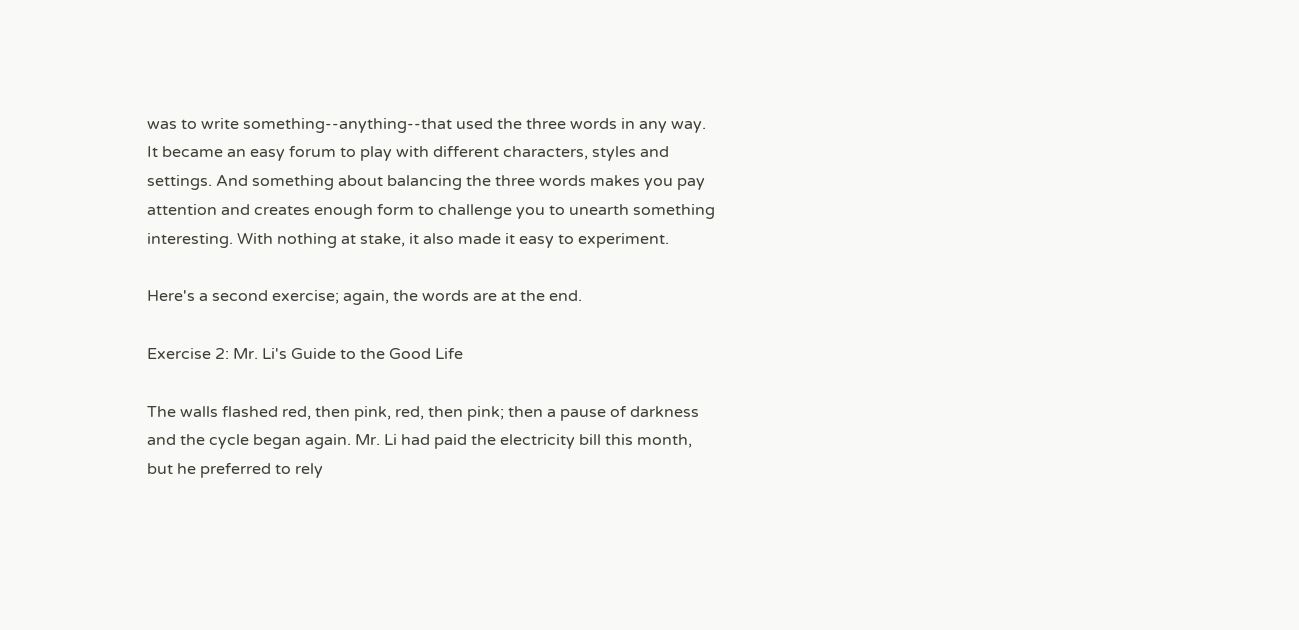was to write something--anything--that used the three words in any way. It became an easy forum to play with different characters, styles and settings. And something about balancing the three words makes you pay attention and creates enough form to challenge you to unearth something interesting. With nothing at stake, it also made it easy to experiment.

Here's a second exercise; again, the words are at the end.

Exercise 2: Mr. Li's Guide to the Good Life

The walls flashed red, then pink, red, then pink; then a pause of darkness and the cycle began again. Mr. Li had paid the electricity bill this month, but he preferred to rely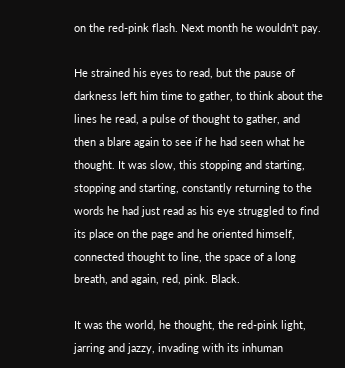on the red-pink flash. Next month he wouldn't pay.

He strained his eyes to read, but the pause of darkness left him time to gather, to think about the lines he read, a pulse of thought to gather, and then a blare again to see if he had seen what he thought. It was slow, this stopping and starting, stopping and starting, constantly returning to the words he had just read as his eye struggled to find its place on the page and he oriented himself, connected thought to line, the space of a long breath, and again, red, pink. Black.

It was the world, he thought, the red-pink light, jarring and jazzy, invading with its inhuman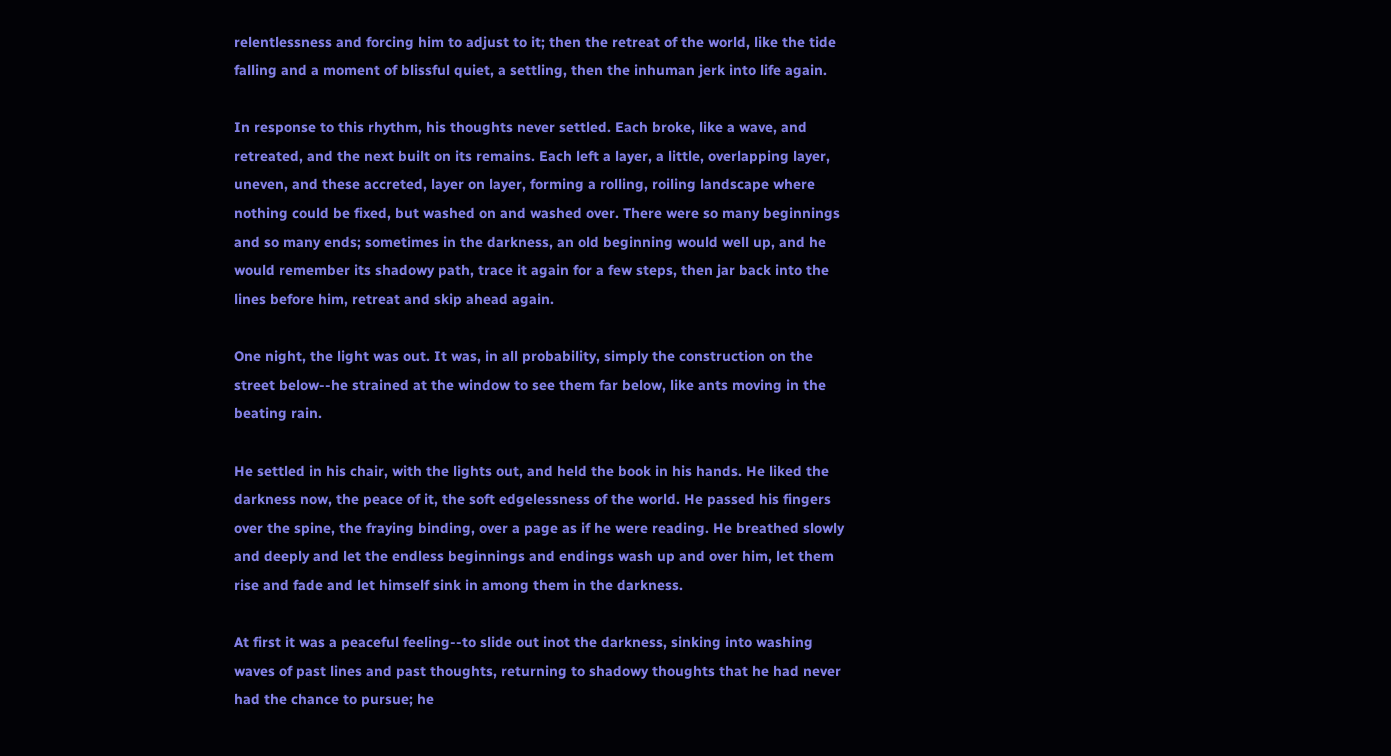relentlessness and forcing him to adjust to it; then the retreat of the world, like the tide falling and a moment of blissful quiet, a settling, then the inhuman jerk into life again.

In response to this rhythm, his thoughts never settled. Each broke, like a wave, and retreated, and the next built on its remains. Each left a layer, a little, overlapping layer, uneven, and these accreted, layer on layer, forming a rolling, roiling landscape where nothing could be fixed, but washed on and washed over. There were so many beginnings and so many ends; sometimes in the darkness, an old beginning would well up, and he would remember its shadowy path, trace it again for a few steps, then jar back into the lines before him, retreat and skip ahead again.

One night, the light was out. It was, in all probability, simply the construction on the street below--he strained at the window to see them far below, like ants moving in the beating rain.

He settled in his chair, with the lights out, and held the book in his hands. He liked the darkness now, the peace of it, the soft edgelessness of the world. He passed his fingers over the spine, the fraying binding, over a page as if he were reading. He breathed slowly and deeply and let the endless beginnings and endings wash up and over him, let them rise and fade and let himself sink in among them in the darkness.

At first it was a peaceful feeling--to slide out inot the darkness, sinking into washing waves of past lines and past thoughts, returning to shadowy thoughts that he had never had the chance to pursue; he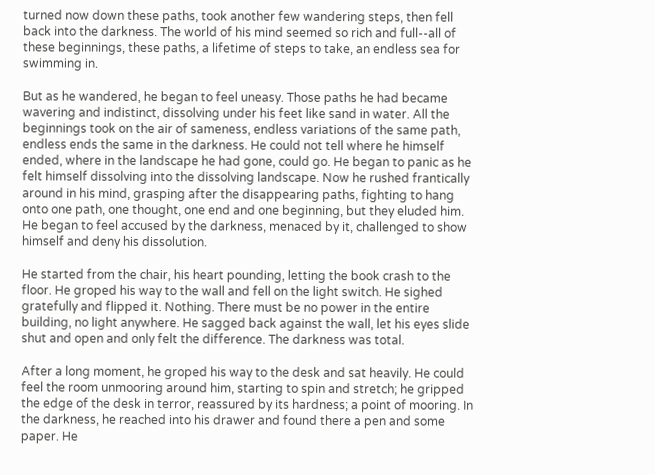turned now down these paths, took another few wandering steps, then fell back into the darkness. The world of his mind seemed so rich and full--all of these beginnings, these paths, a lifetime of steps to take, an endless sea for swimming in.

But as he wandered, he began to feel uneasy. Those paths he had became wavering and indistinct, dissolving under his feet like sand in water. All the beginnings took on the air of sameness, endless variations of the same path, endless ends the same in the darkness. He could not tell where he himself ended, where in the landscape he had gone, could go. He began to panic as he felt himself dissolving into the dissolving landscape. Now he rushed frantically around in his mind, grasping after the disappearing paths, fighting to hang onto one path, one thought, one end and one beginning, but they eluded him. He began to feel accused by the darkness, menaced by it, challenged to show himself and deny his dissolution.

He started from the chair, his heart pounding, letting the book crash to the floor. He groped his way to the wall and fell on the light switch. He sighed gratefully and flipped it. Nothing. There must be no power in the entire building, no light anywhere. He sagged back against the wall, let his eyes slide shut and open and only felt the difference. The darkness was total.

After a long moment, he groped his way to the desk and sat heavily. He could feel the room unmooring around him, starting to spin and stretch; he gripped the edge of the desk in terror, reassured by its hardness; a point of mooring. In the darkness, he reached into his drawer and found there a pen and some paper. He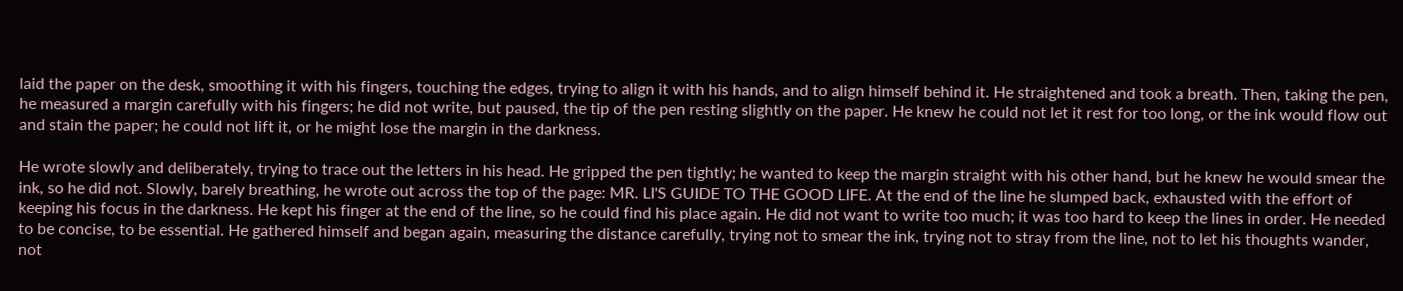laid the paper on the desk, smoothing it with his fingers, touching the edges, trying to align it with his hands, and to align himself behind it. He straightened and took a breath. Then, taking the pen, he measured a margin carefully with his fingers; he did not write, but paused, the tip of the pen resting slightly on the paper. He knew he could not let it rest for too long, or the ink would flow out and stain the paper; he could not lift it, or he might lose the margin in the darkness.

He wrote slowly and deliberately, trying to trace out the letters in his head. He gripped the pen tightly; he wanted to keep the margin straight with his other hand, but he knew he would smear the ink, so he did not. Slowly, barely breathing, he wrote out across the top of the page: MR. LI'S GUIDE TO THE GOOD LIFE. At the end of the line he slumped back, exhausted with the effort of keeping his focus in the darkness. He kept his finger at the end of the line, so he could find his place again. He did not want to write too much; it was too hard to keep the lines in order. He needed to be concise, to be essential. He gathered himself and began again, measuring the distance carefully, trying not to smear the ink, trying not to stray from the line, not to let his thoughts wander, not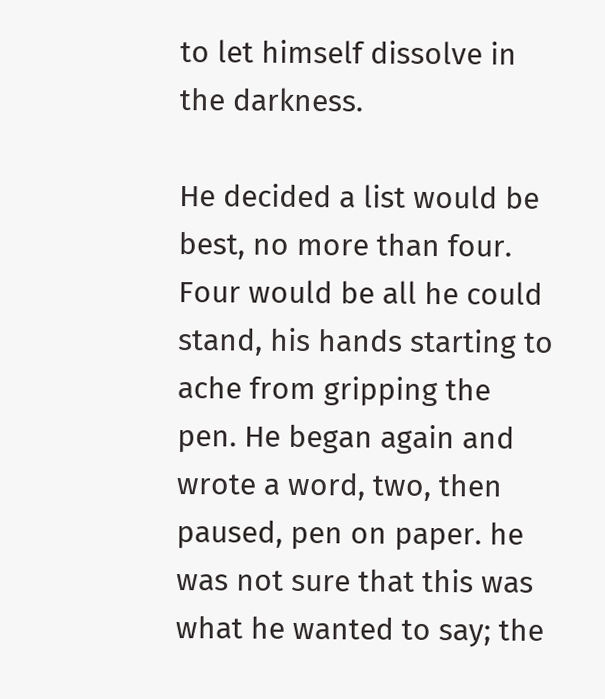to let himself dissolve in the darkness.

He decided a list would be best, no more than four. Four would be all he could stand, his hands starting to ache from gripping the pen. He began again and wrote a word, two, then paused, pen on paper. he was not sure that this was what he wanted to say; the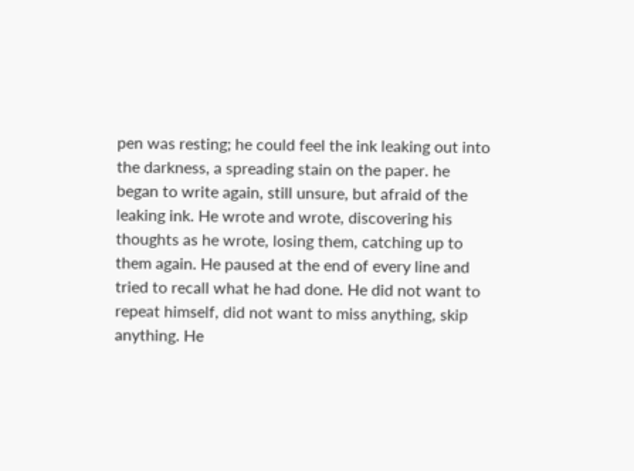pen was resting; he could feel the ink leaking out into the darkness, a spreading stain on the paper. he began to write again, still unsure, but afraid of the leaking ink. He wrote and wrote, discovering his thoughts as he wrote, losing them, catching up to them again. He paused at the end of every line and tried to recall what he had done. He did not want to repeat himself, did not want to miss anything, skip anything. He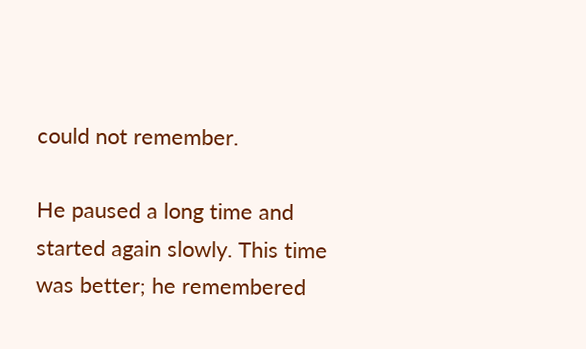could not remember.

He paused a long time and started again slowly. This time was better; he remembered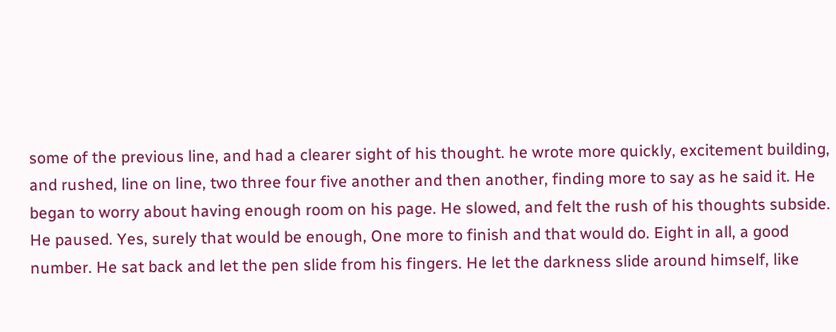some of the previous line, and had a clearer sight of his thought. he wrote more quickly, excitement building, and rushed, line on line, two three four five another and then another, finding more to say as he said it. He began to worry about having enough room on his page. He slowed, and felt the rush of his thoughts subside. He paused. Yes, surely that would be enough, One more to finish and that would do. Eight in all, a good number. He sat back and let the pen slide from his fingers. He let the darkness slide around himself, like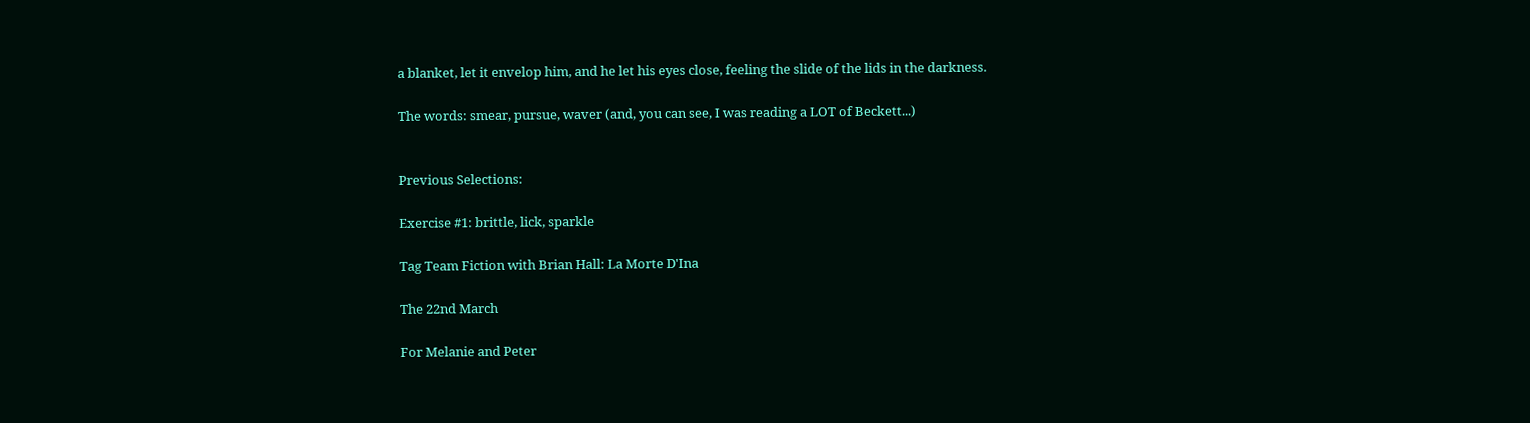a blanket, let it envelop him, and he let his eyes close, feeling the slide of the lids in the darkness.

The words: smear, pursue, waver (and, you can see, I was reading a LOT of Beckett...)


Previous Selections:

Exercise #1: brittle, lick, sparkle

Tag Team Fiction with Brian Hall: La Morte D'Ina

The 22nd March

For Melanie and Peter